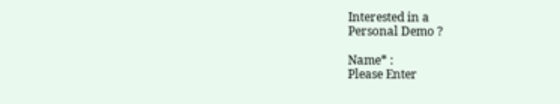Interested in a
Personal Demo ?

Name* :
Please Enter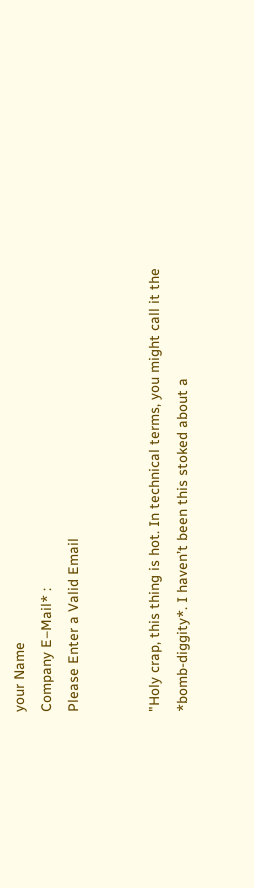your Name
Company E–Mail* :
Please Enter a Valid Email


"Holy crap, this thing is hot. In technical terms, you might call it the *bomb-diggity*. I haven’t been this stoked about a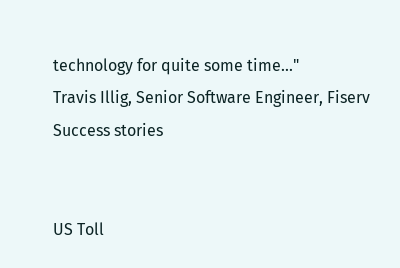technology for quite some time..."
Travis Illig, Senior Software Engineer, Fiserv
Success stories


US Toll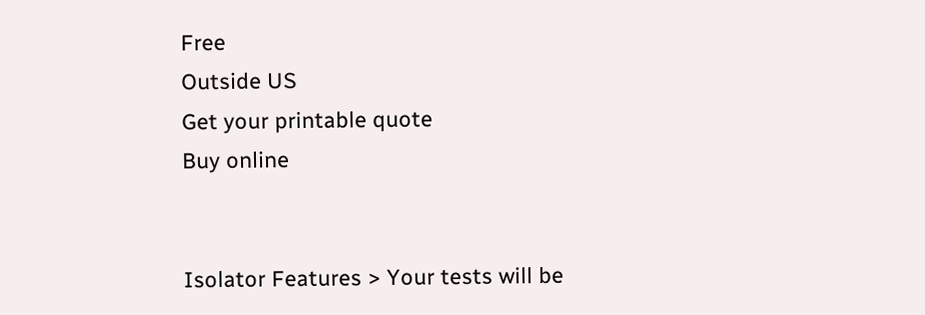Free
Outside US
Get your printable quote
Buy online


Isolator Features > Your tests will be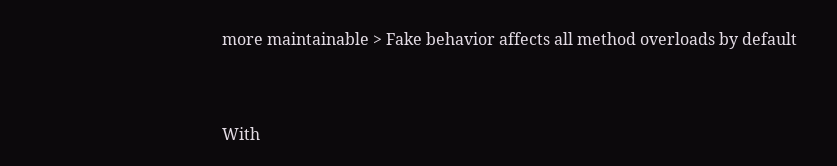more maintainable > Fake behavior affects all method overloads by default


With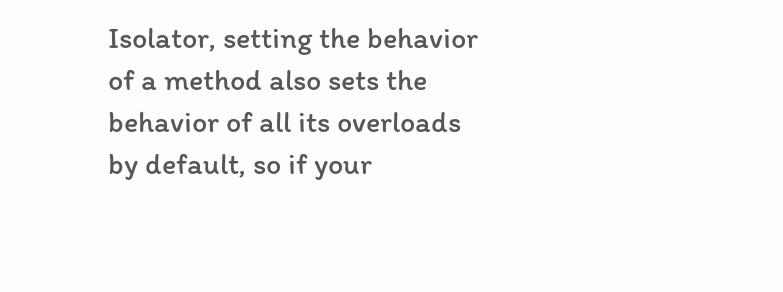Isolator, setting the behavior of a method also sets the behavior of all its overloads by default, so if your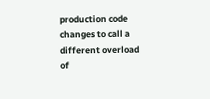production code changes to call a different overload of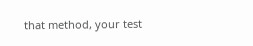that method, your test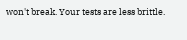won't break. Your tests are less brittle.